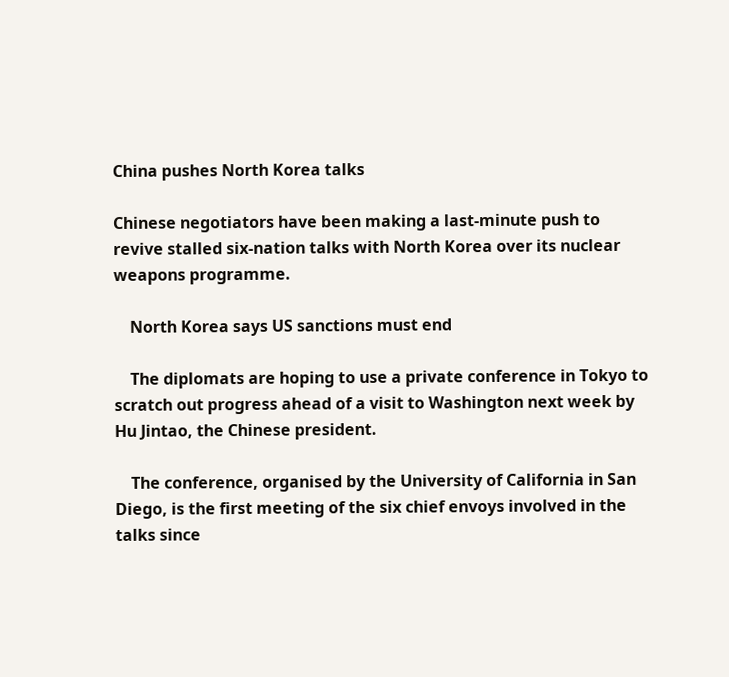China pushes North Korea talks

Chinese negotiators have been making a last-minute push to revive stalled six-nation talks with North Korea over its nuclear weapons programme.

    North Korea says US sanctions must end

    The diplomats are hoping to use a private conference in Tokyo to scratch out progress ahead of a visit to Washington next week by Hu Jintao, the Chinese president.

    The conference, organised by the University of California in San Diego, is the first meeting of the six chief envoys involved in the talks since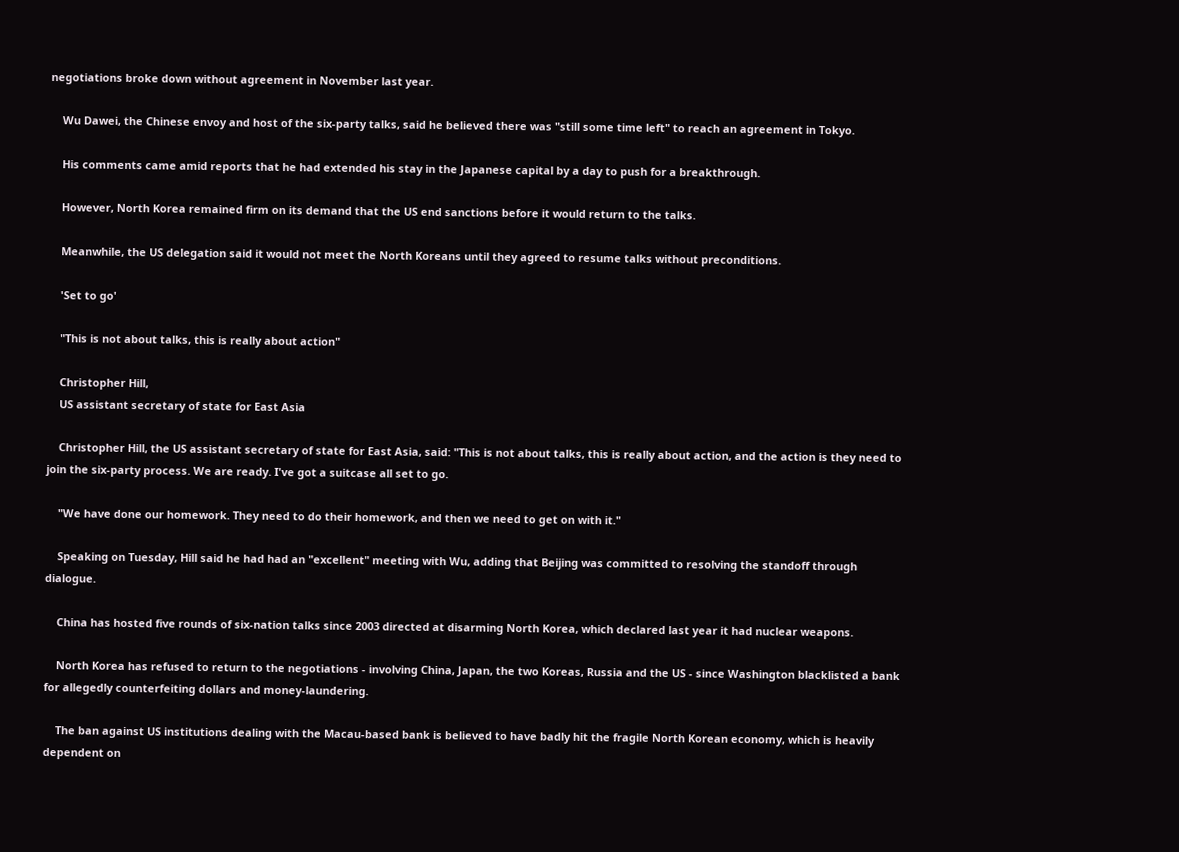negotiations broke down without agreement in November last year.

    Wu Dawei, the Chinese envoy and host of the six-party talks, said he believed there was "still some time left" to reach an agreement in Tokyo.

    His comments came amid reports that he had extended his stay in the Japanese capital by a day to push for a breakthrough.

    However, North Korea remained firm on its demand that the US end sanctions before it would return to the talks.

    Meanwhile, the US delegation said it would not meet the North Koreans until they agreed to resume talks without preconditions.

    'Set to go'

    "This is not about talks, this is really about action"

    Christopher Hill,
    US assistant secretary of state for East Asia

    Christopher Hill, the US assistant secretary of state for East Asia, said: "This is not about talks, this is really about action, and the action is they need to join the six-party process. We are ready. I've got a suitcase all set to go.

    "We have done our homework. They need to do their homework, and then we need to get on with it."

    Speaking on Tuesday, Hill said he had had an "excellent" meeting with Wu, adding that Beijing was committed to resolving the standoff through dialogue.

    China has hosted five rounds of six-nation talks since 2003 directed at disarming North Korea, which declared last year it had nuclear weapons.

    North Korea has refused to return to the negotiations - involving China, Japan, the two Koreas, Russia and the US - since Washington blacklisted a bank for allegedly counterfeiting dollars and money-laundering.

    The ban against US institutions dealing with the Macau-based bank is believed to have badly hit the fragile North Korean economy, which is heavily dependent on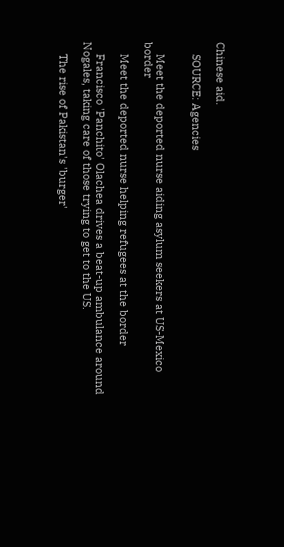Chinese aid.

    SOURCE: Agencies


    Meet the deported nurse aiding asylum seekers at US-Mexico border

    Meet the deported nurse helping refugees at the border

    Francisco 'Panchito' Olachea drives a beat-up ambulance around Nogales, taking care of those trying to get to the US.

    The rise of Pakistan's 'burger'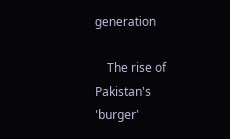generation

    The rise of Pakistan's 'burger'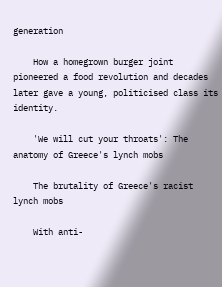generation

    How a homegrown burger joint pioneered a food revolution and decades later gave a young, politicised class its identity.

    'We will cut your throats': The anatomy of Greece's lynch mobs

    The brutality of Greece's racist lynch mobs

    With anti-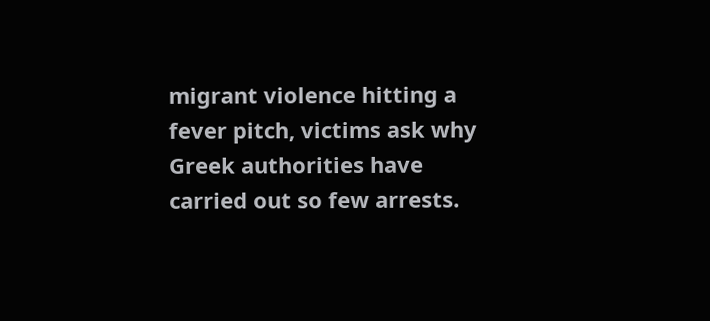migrant violence hitting a fever pitch, victims ask why Greek authorities have carried out so few arrests.